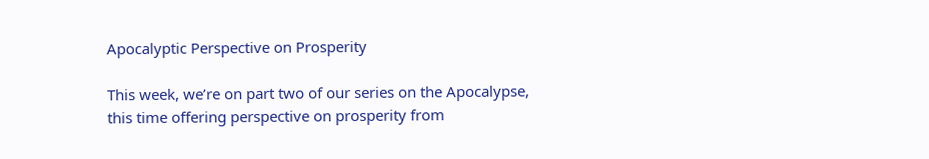Apocalyptic Perspective on Prosperity

This week, we’re on part two of our series on the Apocalypse, this time offering perspective on prosperity from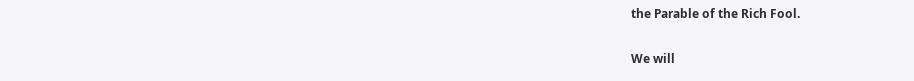the Parable of the Rich Fool.

We will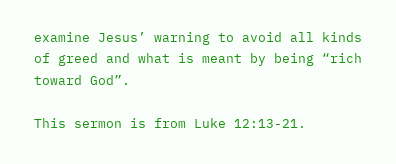examine Jesus’ warning to avoid all kinds of greed and what is meant by being “rich toward God”.

This sermon is from Luke 12:13-21.